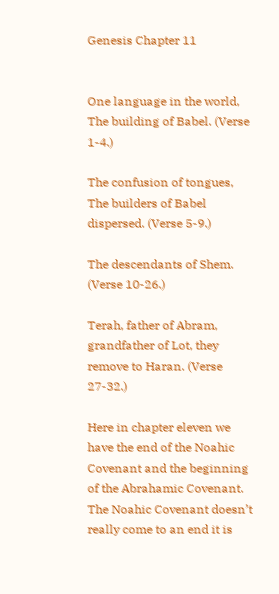Genesis Chapter 11


One language in the world, The building of Babel. (Verse 1-4.)

The confusion of tongues, The builders of Babel dispersed. (Verse 5-9.)

The descendants of Shem. (Verse 10-26.)

Terah, father of Abram, grandfather of Lot, they remove to Haran. (Verse 27-32.)

Here in chapter eleven we have the end of the Noahic Covenant and the beginning of the Abrahamic Covenant. The Noahic Covenant doesn’t really come to an end it is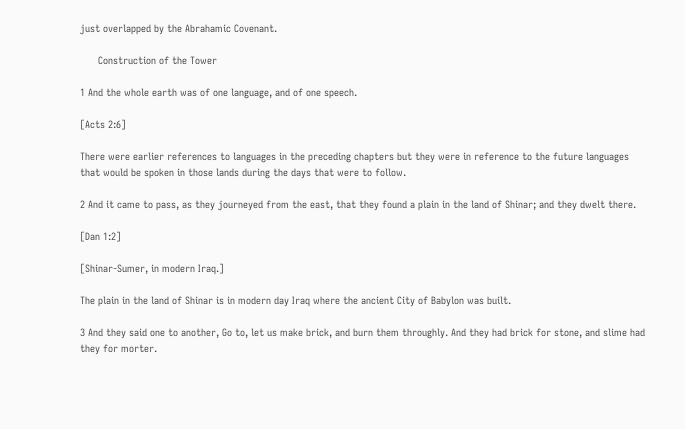just overlapped by the Abrahamic Covenant.

      Construction of the Tower

1 And the whole earth was of one language, and of one speech.

[Acts 2:6]

There were earlier references to languages in the preceding chapters but they were in reference to the future languages that would be spoken in those lands during the days that were to follow.

2 And it came to pass, as they journeyed from the east, that they found a plain in the land of Shinar; and they dwelt there.

[Dan 1:2]

[Shinar-Sumer, in modern Iraq.]

The plain in the land of Shinar is in modern day Iraq where the ancient City of Babylon was built.

3 And they said one to another, Go to, let us make brick, and burn them throughly. And they had brick for stone, and slime had they for morter.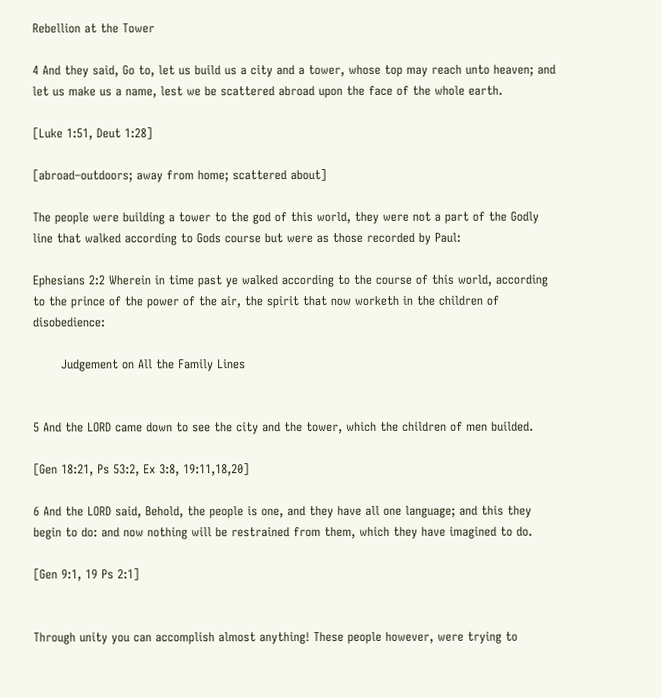Rebellion at the Tower

4 And they said, Go to, let us build us a city and a tower, whose top may reach unto heaven; and let us make us a name, lest we be scattered abroad upon the face of the whole earth.

[Luke 1:51, Deut 1:28]

[abroad–outdoors; away from home; scattered about]

The people were building a tower to the god of this world, they were not a part of the Godly line that walked according to Gods course but were as those recorded by Paul:

Ephesians 2:2 Wherein in time past ye walked according to the course of this world, according to the prince of the power of the air, the spirit that now worketh in the children of disobedience:

       Judgement on All the Family Lines


5 And the LORD came down to see the city and the tower, which the children of men builded.

[Gen 18:21, Ps 53:2, Ex 3:8, 19:11,18,20]

6 And the LORD said, Behold, the people is one, and they have all one language; and this they begin to do: and now nothing will be restrained from them, which they have imagined to do.

[Gen 9:1, 19 Ps 2:1]


Through unity you can accomplish almost anything! These people however, were trying to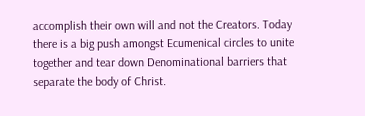accomplish their own will and not the Creators. Today there is a big push amongst Ecumenical circles to unite together and tear down Denominational barriers that separate the body of Christ.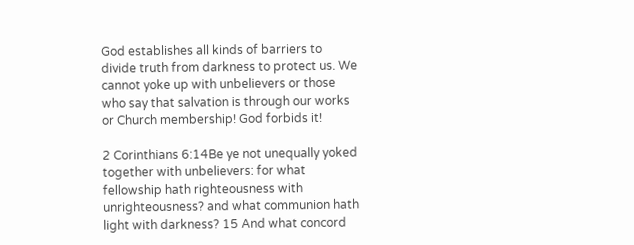God establishes all kinds of barriers to divide truth from darkness to protect us. We cannot yoke up with unbelievers or those who say that salvation is through our works or Church membership! God forbids it!

2 Corinthians 6:14Be ye not unequally yoked together with unbelievers: for what fellowship hath righteousness with unrighteousness? and what communion hath light with darkness? 15 And what concord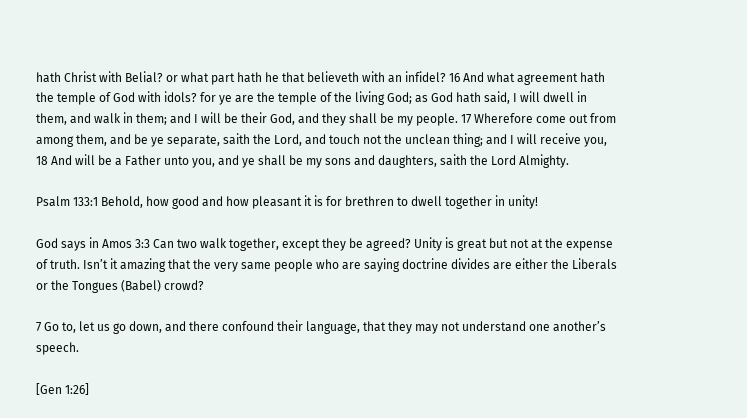hath Christ with Belial? or what part hath he that believeth with an infidel? 16 And what agreement hath the temple of God with idols? for ye are the temple of the living God; as God hath said, I will dwell in them, and walk in them; and I will be their God, and they shall be my people. 17 Wherefore come out from among them, and be ye separate, saith the Lord, and touch not the unclean thing; and I will receive you, 18 And will be a Father unto you, and ye shall be my sons and daughters, saith the Lord Almighty.

Psalm 133:1 Behold, how good and how pleasant it is for brethren to dwell together in unity!

God says in Amos 3:3 Can two walk together, except they be agreed? Unity is great but not at the expense of truth. Isn’t it amazing that the very same people who are saying doctrine divides are either the Liberals or the Tongues (Babel) crowd?

7 Go to, let us go down, and there confound their language, that they may not understand one another’s speech.

[Gen 1:26]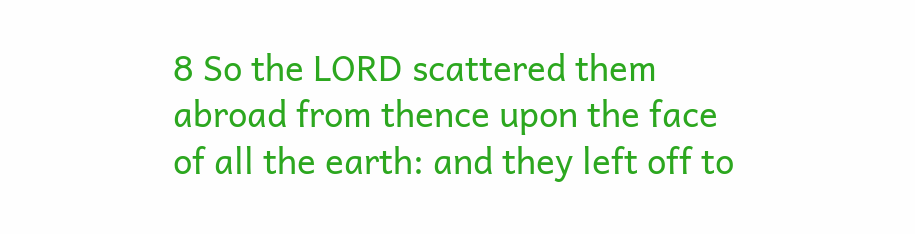8 So the LORD scattered them abroad from thence upon the face of all the earth: and they left off to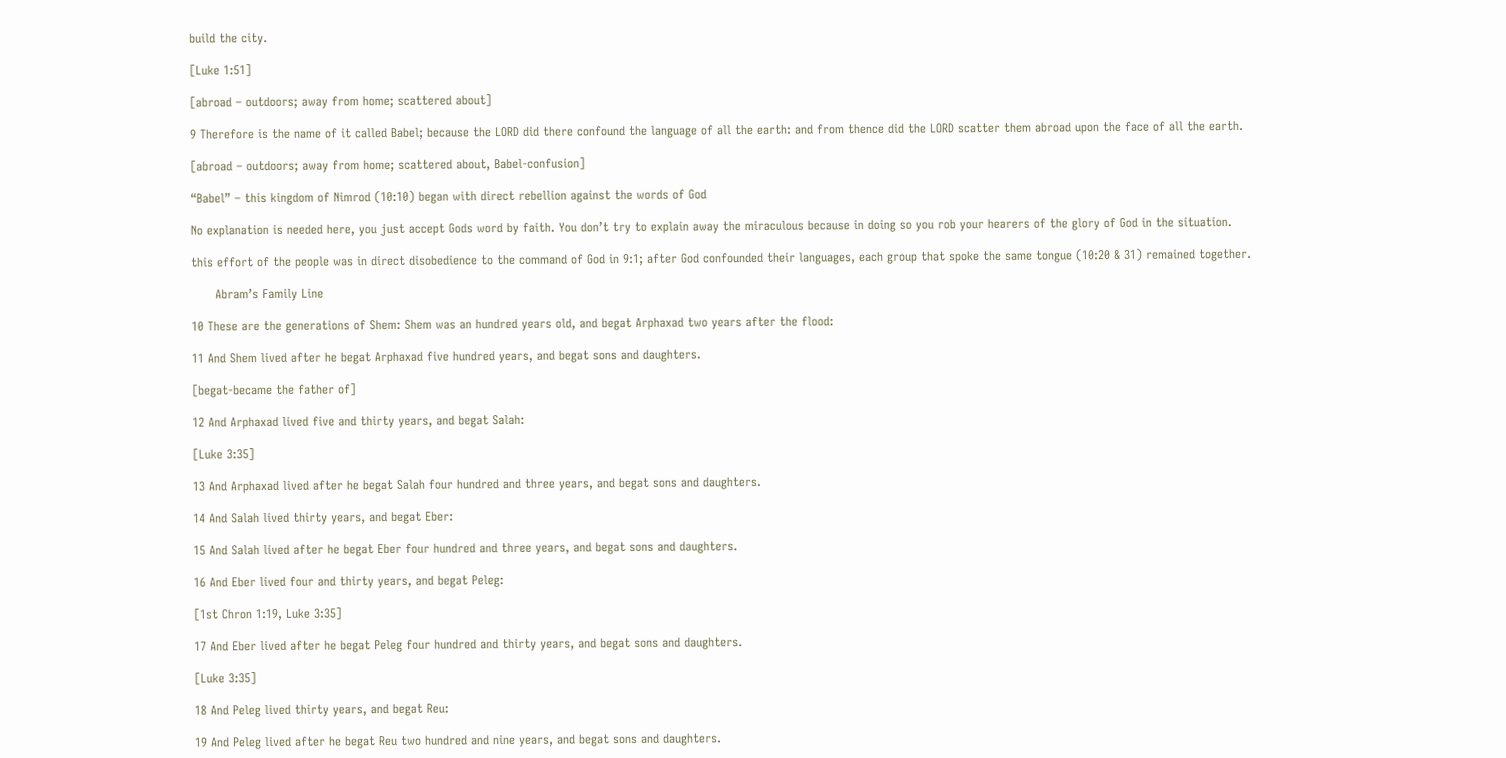build the city.

[Luke 1:51]

[abroad – outdoors; away from home; scattered about]

9 Therefore is the name of it called Babel; because the LORD did there confound the language of all the earth: and from thence did the LORD scatter them abroad upon the face of all the earth.

[abroad – outdoors; away from home; scattered about, Babel-confusion]

“Babel” – this kingdom of Nimrod (10:10) began with direct rebellion against the words of God

No explanation is needed here, you just accept Gods word by faith. You don’t try to explain away the miraculous because in doing so you rob your hearers of the glory of God in the situation.

this effort of the people was in direct disobedience to the command of God in 9:1; after God confounded their languages, each group that spoke the same tongue (10:20 & 31) remained together.

      Abram’s Family Line

10 These are the generations of Shem: Shem was an hundred years old, and begat Arphaxad two years after the flood:

11 And Shem lived after he begat Arphaxad five hundred years, and begat sons and daughters.

[begat-became the father of]

12 And Arphaxad lived five and thirty years, and begat Salah:

[Luke 3:35]

13 And Arphaxad lived after he begat Salah four hundred and three years, and begat sons and daughters.

14 And Salah lived thirty years, and begat Eber:

15 And Salah lived after he begat Eber four hundred and three years, and begat sons and daughters.

16 And Eber lived four and thirty years, and begat Peleg:

[1st Chron 1:19, Luke 3:35]

17 And Eber lived after he begat Peleg four hundred and thirty years, and begat sons and daughters.

[Luke 3:35]

18 And Peleg lived thirty years, and begat Reu:

19 And Peleg lived after he begat Reu two hundred and nine years, and begat sons and daughters.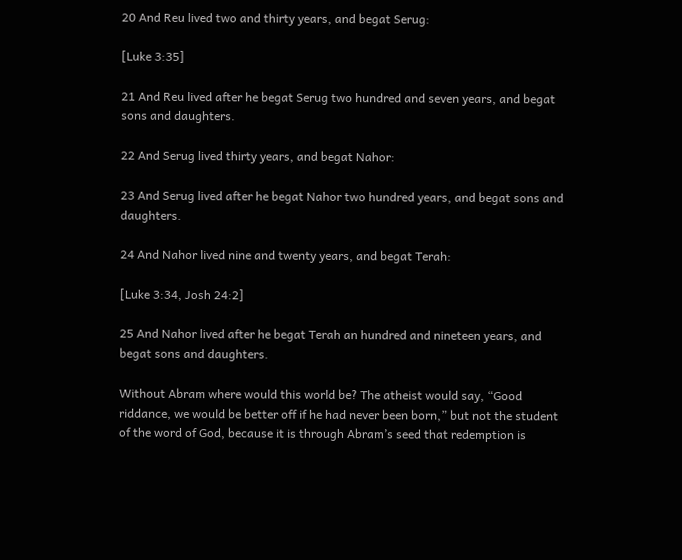20 And Reu lived two and thirty years, and begat Serug:

[Luke 3:35]

21 And Reu lived after he begat Serug two hundred and seven years, and begat sons and daughters.

22 And Serug lived thirty years, and begat Nahor:

23 And Serug lived after he begat Nahor two hundred years, and begat sons and daughters.

24 And Nahor lived nine and twenty years, and begat Terah:

[Luke 3:34, Josh 24:2]

25 And Nahor lived after he begat Terah an hundred and nineteen years, and begat sons and daughters.

Without Abram where would this world be? The atheist would say, “Good riddance, we would be better off if he had never been born,” but not the student of the word of God, because it is through Abram’s seed that redemption is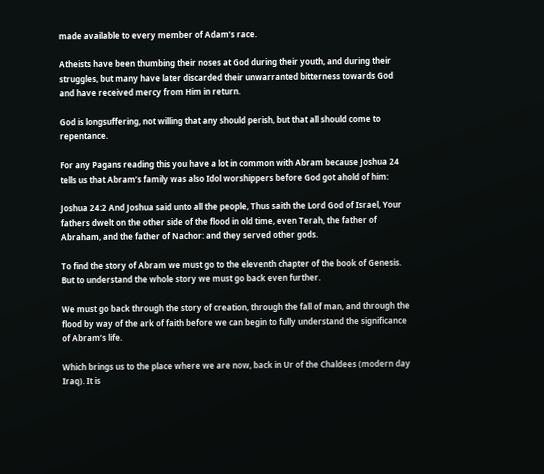made available to every member of Adam’s race.

Atheists have been thumbing their noses at God during their youth, and during their struggles, but many have later discarded their unwarranted bitterness towards God and have received mercy from Him in return.

God is longsuffering, not willing that any should perish, but that all should come to repentance.

For any Pagans reading this you have a lot in common with Abram because Joshua 24 tells us that Abram’s family was also Idol worshippers before God got ahold of him:

Joshua 24:2 And Joshua said unto all the people, Thus saith the Lord God of Israel, Your fathers dwelt on the other side of the flood in old time, even Terah, the father of Abraham, and the father of Nachor: and they served other gods.

To find the story of Abram we must go to the eleventh chapter of the book of Genesis. But to understand the whole story we must go back even further.

We must go back through the story of creation, through the fall of man, and through the flood by way of the ark of faith before we can begin to fully understand the significance of Abram’s life.

Which brings us to the place where we are now, back in Ur of the Chaldees (modern day Iraq). It is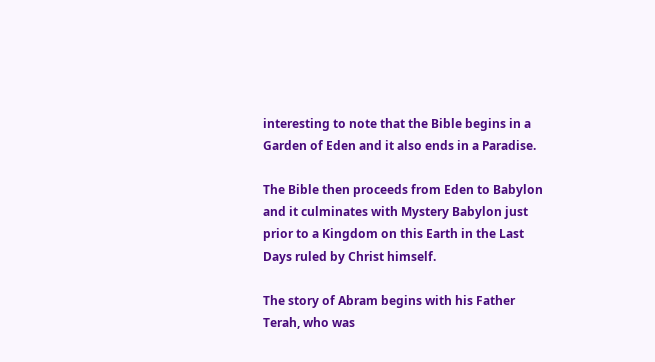interesting to note that the Bible begins in a Garden of Eden and it also ends in a Paradise.

The Bible then proceeds from Eden to Babylon and it culminates with Mystery Babylon just prior to a Kingdom on this Earth in the Last Days ruled by Christ himself.

The story of Abram begins with his Father Terah, who was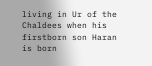living in Ur of the Chaldees when his firstborn son Haran is born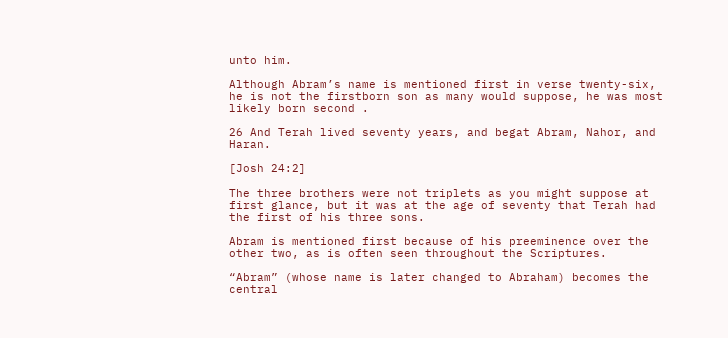unto him.

Although Abram’s name is mentioned first in verse twenty-six, he is not the firstborn son as many would suppose, he was most likely born second .

26 And Terah lived seventy years, and begat Abram, Nahor, and Haran.

[Josh 24:2]

The three brothers were not triplets as you might suppose at first glance, but it was at the age of seventy that Terah had the first of his three sons.

Abram is mentioned first because of his preeminence over the other two, as is often seen throughout the Scriptures.

“Abram” (whose name is later changed to Abraham) becomes the central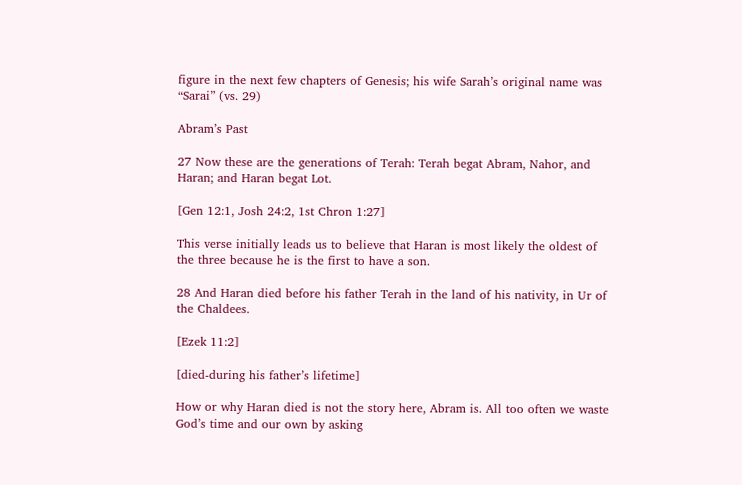figure in the next few chapters of Genesis; his wife Sarah’s original name was “Sarai” (vs. 29)

Abram’s Past

27 Now these are the generations of Terah: Terah begat Abram, Nahor, and Haran; and Haran begat Lot.

[Gen 12:1, Josh 24:2, 1st Chron 1:27]

This verse initially leads us to believe that Haran is most likely the oldest of the three because he is the first to have a son.

28 And Haran died before his father Terah in the land of his nativity, in Ur of the Chaldees.

[Ezek 11:2]

[died-during his father’s lifetime]

How or why Haran died is not the story here, Abram is. All too often we waste God’s time and our own by asking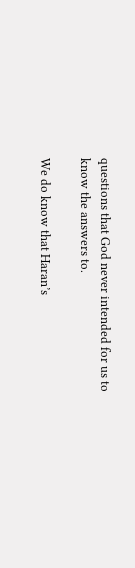questions that God never intended for us to know the answers to.

We do know that Haran’s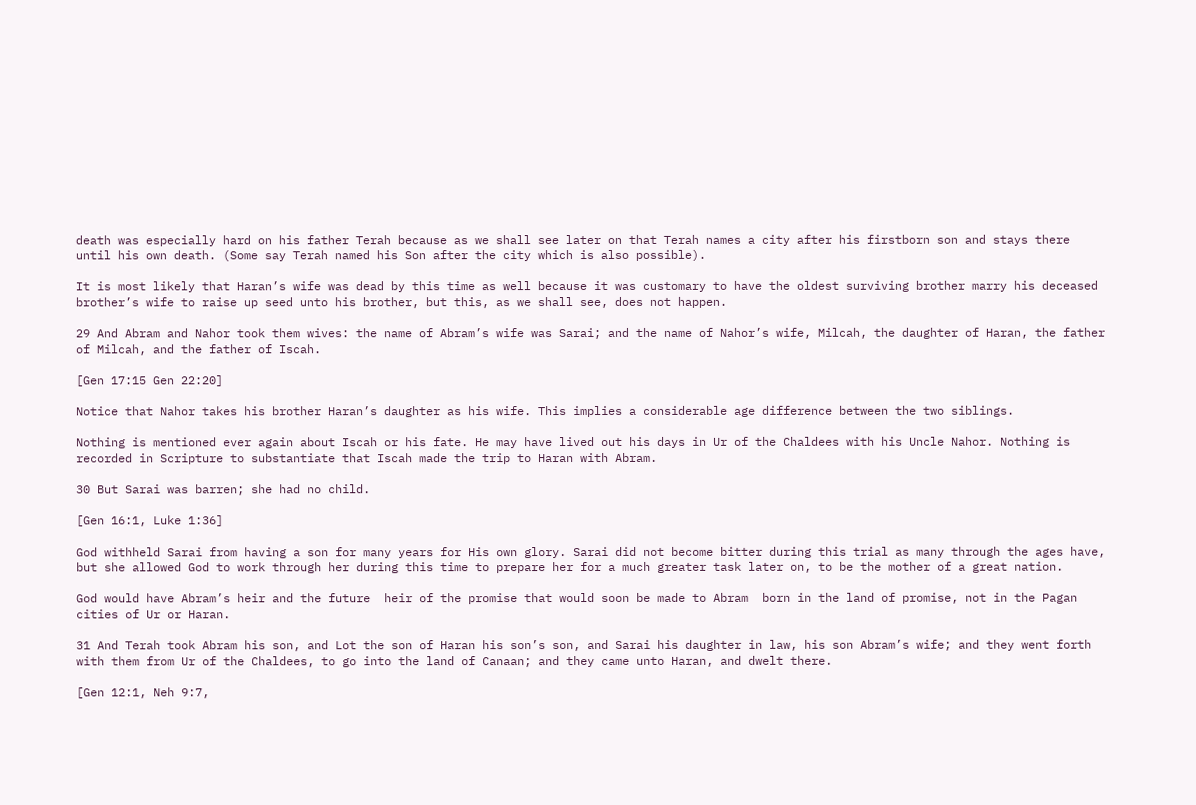death was especially hard on his father Terah because as we shall see later on that Terah names a city after his firstborn son and stays there until his own death. (Some say Terah named his Son after the city which is also possible).

It is most likely that Haran’s wife was dead by this time as well because it was customary to have the oldest surviving brother marry his deceased brother’s wife to raise up seed unto his brother, but this, as we shall see, does not happen.

29 And Abram and Nahor took them wives: the name of Abram’s wife was Sarai; and the name of Nahor’s wife, Milcah, the daughter of Haran, the father of Milcah, and the father of Iscah.

[Gen 17:15 Gen 22:20]

Notice that Nahor takes his brother Haran’s daughter as his wife. This implies a considerable age difference between the two siblings.

Nothing is mentioned ever again about Iscah or his fate. He may have lived out his days in Ur of the Chaldees with his Uncle Nahor. Nothing is recorded in Scripture to substantiate that Iscah made the trip to Haran with Abram.

30 But Sarai was barren; she had no child.

[Gen 16:1, Luke 1:36]

God withheld Sarai from having a son for many years for His own glory. Sarai did not become bitter during this trial as many through the ages have, but she allowed God to work through her during this time to prepare her for a much greater task later on, to be the mother of a great nation.

God would have Abram’s heir and the future  heir of the promise that would soon be made to Abram  born in the land of promise, not in the Pagan cities of Ur or Haran.

31 And Terah took Abram his son, and Lot the son of Haran his son’s son, and Sarai his daughter in law, his son Abram’s wife; and they went forth with them from Ur of the Chaldees, to go into the land of Canaan; and they came unto Haran, and dwelt there.

[Gen 12:1, Neh 9:7,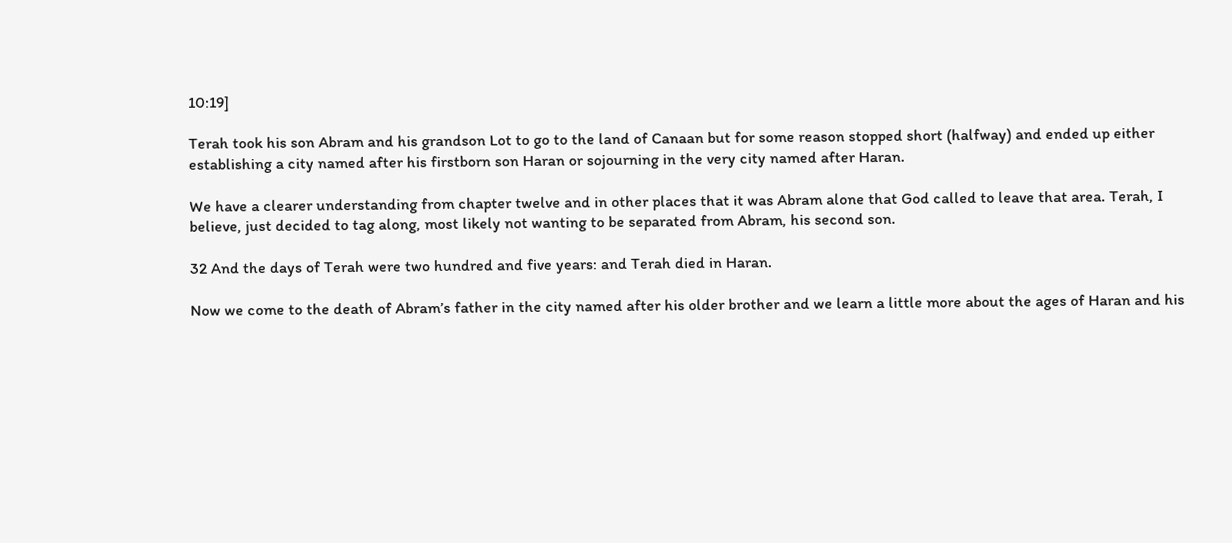10:19]

Terah took his son Abram and his grandson Lot to go to the land of Canaan but for some reason stopped short (halfway) and ended up either establishing a city named after his firstborn son Haran or sojourning in the very city named after Haran.

We have a clearer understanding from chapter twelve and in other places that it was Abram alone that God called to leave that area. Terah, I believe, just decided to tag along, most likely not wanting to be separated from Abram, his second son.

32 And the days of Terah were two hundred and five years: and Terah died in Haran.

Now we come to the death of Abram’s father in the city named after his older brother and we learn a little more about the ages of Haran and his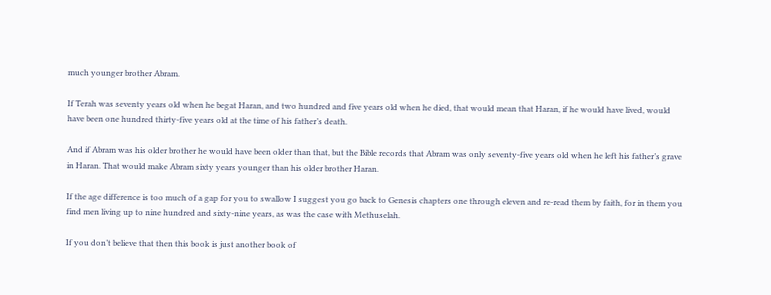much younger brother Abram.

If Terah was seventy years old when he begat Haran, and two hundred and five years old when he died, that would mean that Haran, if he would have lived, would have been one hundred thirty-five years old at the time of his father’s death.

And if Abram was his older brother he would have been older than that, but the Bible records that Abram was only seventy-five years old when he left his father’s grave in Haran. That would make Abram sixty years younger than his older brother Haran.

If the age difference is too much of a gap for you to swallow I suggest you go back to Genesis chapters one through eleven and re-read them by faith, for in them you find men living up to nine hundred and sixty-nine years, as was the case with Methuselah.

If you don’t believe that then this book is just another book of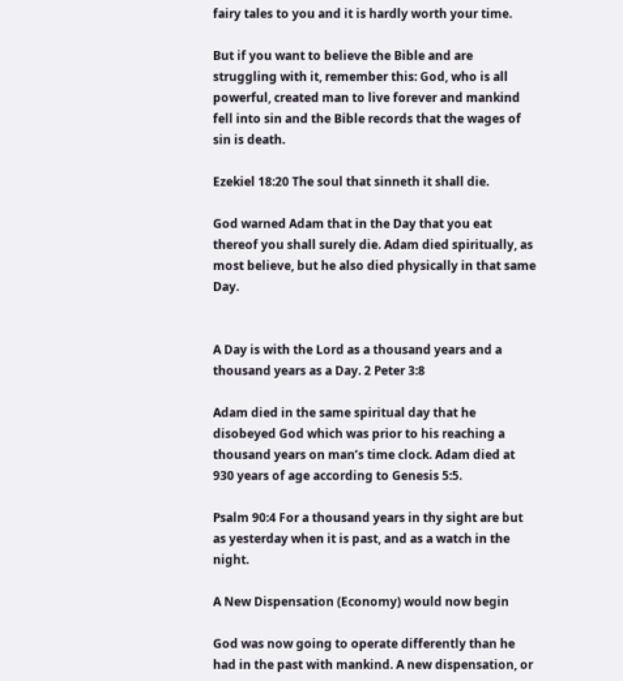fairy tales to you and it is hardly worth your time.

But if you want to believe the Bible and are struggling with it, remember this: God, who is all powerful, created man to live forever and mankind fell into sin and the Bible records that the wages of sin is death.

Ezekiel 18:20 The soul that sinneth it shall die.

God warned Adam that in the Day that you eat thereof you shall surely die. Adam died spiritually, as most believe, but he also died physically in that same Day.


A Day is with the Lord as a thousand years and a thousand years as a Day. 2 Peter 3:8

Adam died in the same spiritual day that he disobeyed God which was prior to his reaching a thousand years on man’s time clock. Adam died at 930 years of age according to Genesis 5:5.

Psalm 90:4 For a thousand years in thy sight are but as yesterday when it is past, and as a watch in the night.

A New Dispensation (Economy) would now begin

God was now going to operate differently than he had in the past with mankind. A new dispensation, or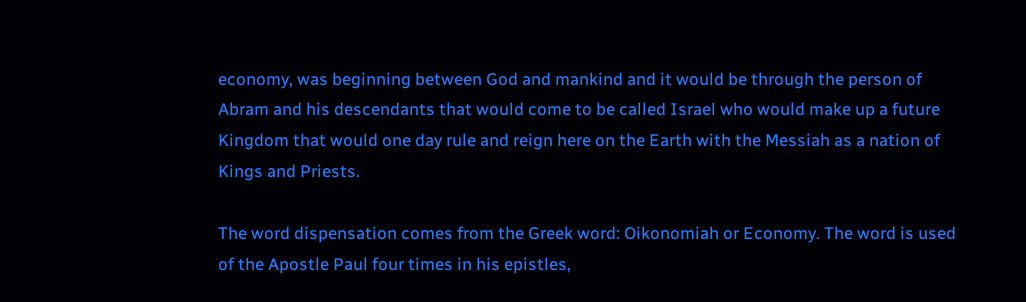economy, was beginning between God and mankind and it would be through the person of Abram and his descendants that would come to be called Israel who would make up a future Kingdom that would one day rule and reign here on the Earth with the Messiah as a nation of Kings and Priests.

The word dispensation comes from the Greek word: Oikonomiah or Economy. The word is used of the Apostle Paul four times in his epistles,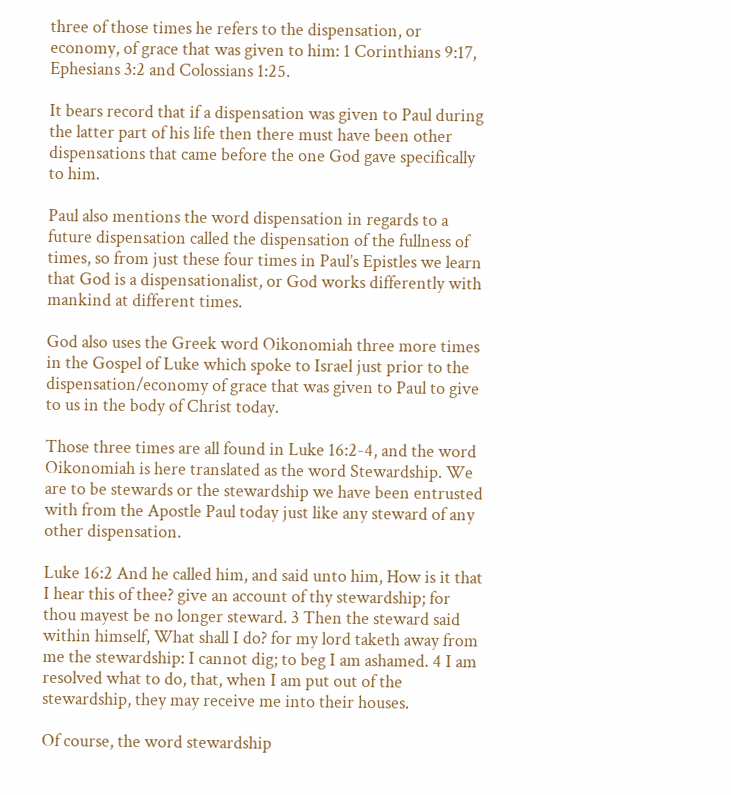three of those times he refers to the dispensation, or economy, of grace that was given to him: 1 Corinthians 9:17, Ephesians 3:2 and Colossians 1:25.

It bears record that if a dispensation was given to Paul during the latter part of his life then there must have been other dispensations that came before the one God gave specifically to him.

Paul also mentions the word dispensation in regards to a future dispensation called the dispensation of the fullness of times, so from just these four times in Paul’s Epistles we learn that God is a dispensationalist, or God works differently with mankind at different times.

God also uses the Greek word Oikonomiah three more times in the Gospel of Luke which spoke to Israel just prior to the dispensation/economy of grace that was given to Paul to give to us in the body of Christ today.

Those three times are all found in Luke 16:2-4, and the word Oikonomiah is here translated as the word Stewardship. We are to be stewards or the stewardship we have been entrusted with from the Apostle Paul today just like any steward of any other dispensation.

Luke 16:2 And he called him, and said unto him, How is it that I hear this of thee? give an account of thy stewardship; for thou mayest be no longer steward. 3 Then the steward said within himself, What shall I do? for my lord taketh away from me the stewardship: I cannot dig; to beg I am ashamed. 4 I am resolved what to do, that, when I am put out of the stewardship, they may receive me into their houses.

Of course, the word stewardship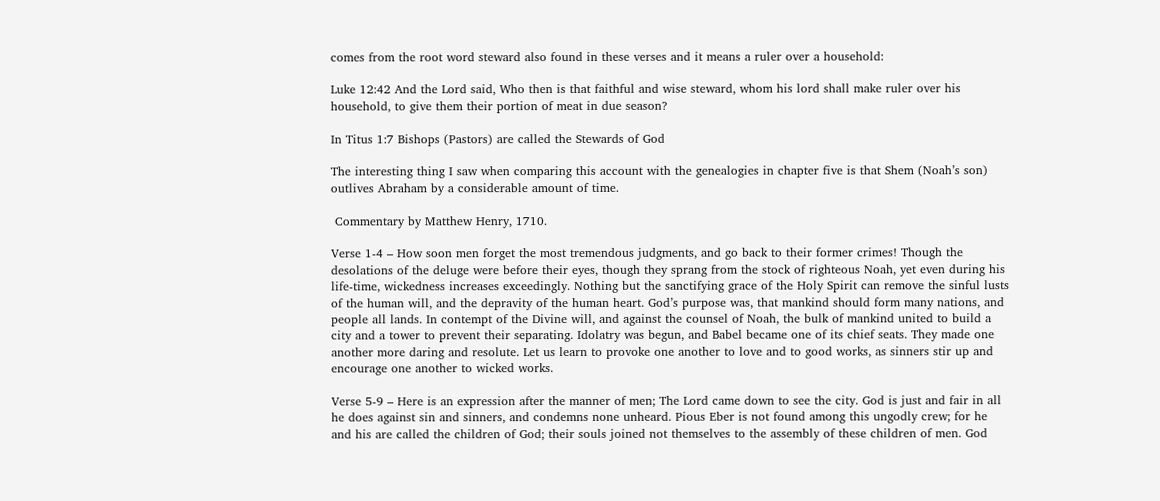comes from the root word steward also found in these verses and it means a ruler over a household:

Luke 12:42 And the Lord said, Who then is that faithful and wise steward, whom his lord shall make ruler over his household, to give them their portion of meat in due season?

In Titus 1:7 Bishops (Pastors) are called the Stewards of God

The interesting thing I saw when comparing this account with the genealogies in chapter five is that Shem (Noah’s son) outlives Abraham by a considerable amount of time.

 Commentary by Matthew Henry, 1710.

Verse 1-4 – How soon men forget the most tremendous judgments, and go back to their former crimes! Though the desolations of the deluge were before their eyes, though they sprang from the stock of righteous Noah, yet even during his life-time, wickedness increases exceedingly. Nothing but the sanctifying grace of the Holy Spirit can remove the sinful lusts of the human will, and the depravity of the human heart. God’s purpose was, that mankind should form many nations, and people all lands. In contempt of the Divine will, and against the counsel of Noah, the bulk of mankind united to build a city and a tower to prevent their separating. Idolatry was begun, and Babel became one of its chief seats. They made one another more daring and resolute. Let us learn to provoke one another to love and to good works, as sinners stir up and encourage one another to wicked works.

Verse 5-9 – Here is an expression after the manner of men; The Lord came down to see the city. God is just and fair in all he does against sin and sinners, and condemns none unheard. Pious Eber is not found among this ungodly crew; for he and his are called the children of God; their souls joined not themselves to the assembly of these children of men. God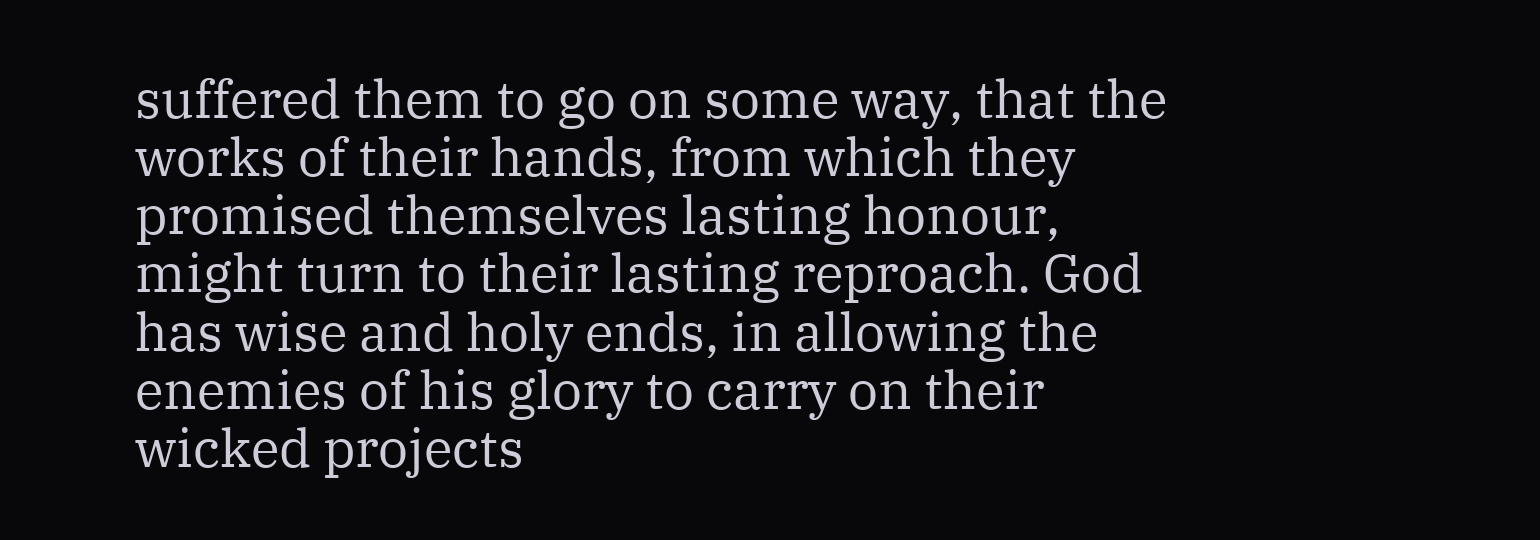suffered them to go on some way, that the works of their hands, from which they promised themselves lasting honour, might turn to their lasting reproach. God has wise and holy ends, in allowing the enemies of his glory to carry on their wicked projects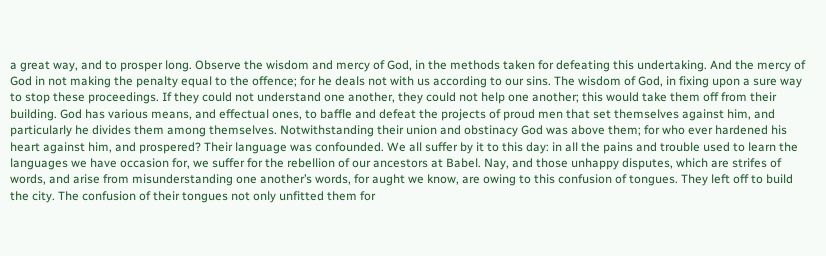a great way, and to prosper long. Observe the wisdom and mercy of God, in the methods taken for defeating this undertaking. And the mercy of God in not making the penalty equal to the offence; for he deals not with us according to our sins. The wisdom of God, in fixing upon a sure way to stop these proceedings. If they could not understand one another, they could not help one another; this would take them off from their building. God has various means, and effectual ones, to baffle and defeat the projects of proud men that set themselves against him, and particularly he divides them among themselves. Notwithstanding their union and obstinacy God was above them; for who ever hardened his heart against him, and prospered? Their language was confounded. We all suffer by it to this day: in all the pains and trouble used to learn the languages we have occasion for, we suffer for the rebellion of our ancestors at Babel. Nay, and those unhappy disputes, which are strifes of words, and arise from misunderstanding one another’s words, for aught we know, are owing to this confusion of tongues. They left off to build the city. The confusion of their tongues not only unfitted them for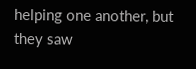helping one another, but they saw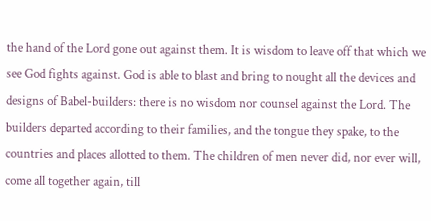the hand of the Lord gone out against them. It is wisdom to leave off that which we see God fights against. God is able to blast and bring to nought all the devices and designs of Babel-builders: there is no wisdom nor counsel against the Lord. The builders departed according to their families, and the tongue they spake, to the countries and places allotted to them. The children of men never did, nor ever will, come all together again, till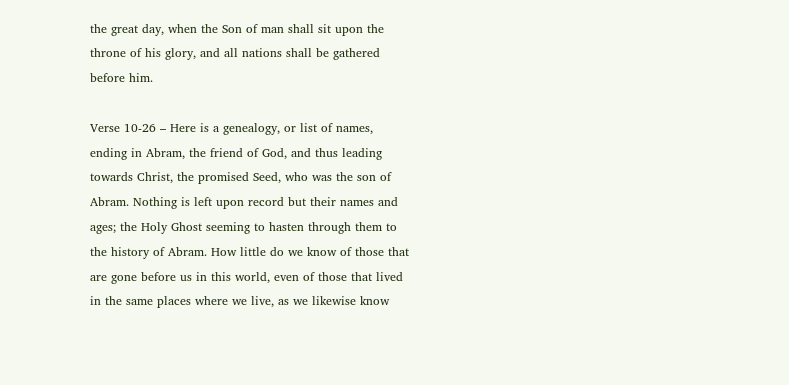the great day, when the Son of man shall sit upon the throne of his glory, and all nations shall be gathered before him.

Verse 10-26 – Here is a genealogy, or list of names, ending in Abram, the friend of God, and thus leading towards Christ, the promised Seed, who was the son of Abram. Nothing is left upon record but their names and ages; the Holy Ghost seeming to hasten through them to the history of Abram. How little do we know of those that are gone before us in this world, even of those that lived in the same places where we live, as we likewise know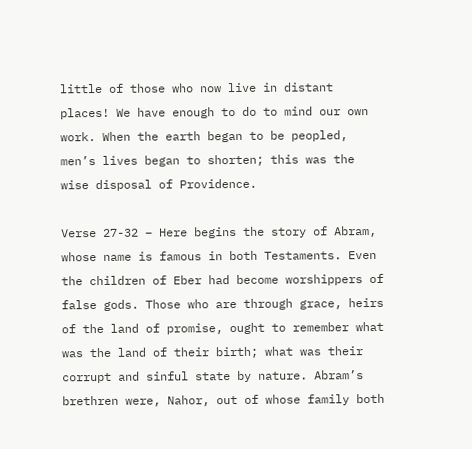little of those who now live in distant places! We have enough to do to mind our own work. When the earth began to be peopled, men’s lives began to shorten; this was the wise disposal of Providence.

Verse 27-32 – Here begins the story of Abram, whose name is famous in both Testaments. Even the children of Eber had become worshippers of false gods. Those who are through grace, heirs of the land of promise, ought to remember what was the land of their birth; what was their corrupt and sinful state by nature. Abram’s brethren were, Nahor, out of whose family both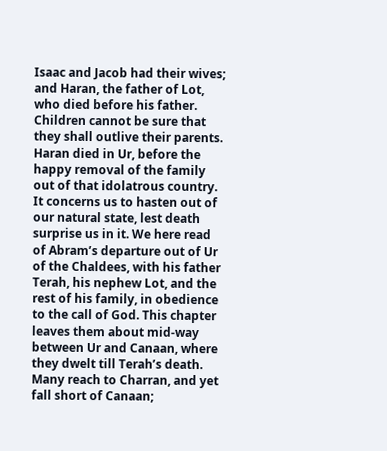Isaac and Jacob had their wives; and Haran, the father of Lot, who died before his father. Children cannot be sure that they shall outlive their parents. Haran died in Ur, before the happy removal of the family out of that idolatrous country. It concerns us to hasten out of our natural state, lest death surprise us in it. We here read of Abram’s departure out of Ur of the Chaldees, with his father Terah, his nephew Lot, and the rest of his family, in obedience to the call of God. This chapter leaves them about mid-way between Ur and Canaan, where they dwelt till Terah’s death. Many reach to Charran, and yet fall short of Canaan;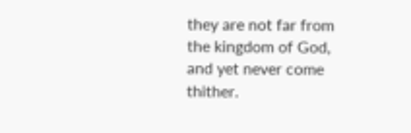they are not far from the kingdom of God, and yet never come thither.